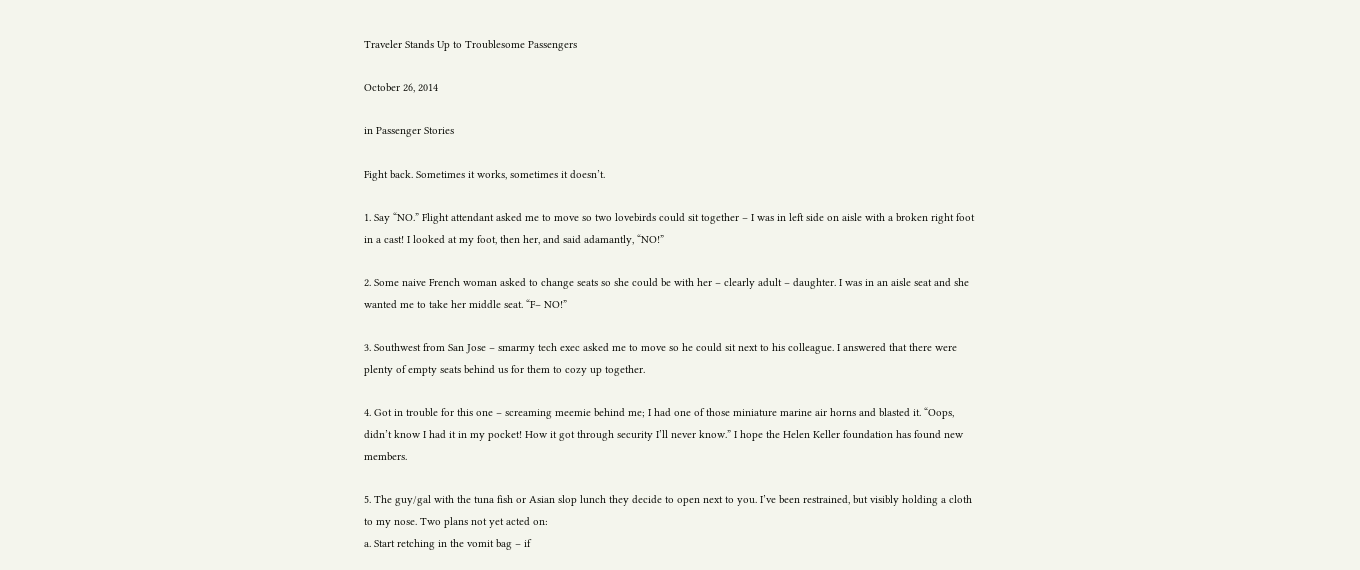Traveler Stands Up to Troublesome Passengers

October 26, 2014

in Passenger Stories

Fight back. Sometimes it works, sometimes it doesn’t.

1. Say “NO.” Flight attendant asked me to move so two lovebirds could sit together – I was in left side on aisle with a broken right foot in a cast! I looked at my foot, then her, and said adamantly, “NO!”

2. Some naive French woman asked to change seats so she could be with her – clearly adult – daughter. I was in an aisle seat and she wanted me to take her middle seat. “F– NO!”

3. Southwest from San Jose – smarmy tech exec asked me to move so he could sit next to his colleague. I answered that there were plenty of empty seats behind us for them to cozy up together.

4. Got in trouble for this one – screaming meemie behind me; I had one of those miniature marine air horns and blasted it. “Oops, didn’t know I had it in my pocket! How it got through security I’ll never know.” I hope the Helen Keller foundation has found new members.

5. The guy/gal with the tuna fish or Asian slop lunch they decide to open next to you. I’ve been restrained, but visibly holding a cloth to my nose. Two plans not yet acted on:
a. Start retching in the vomit bag – if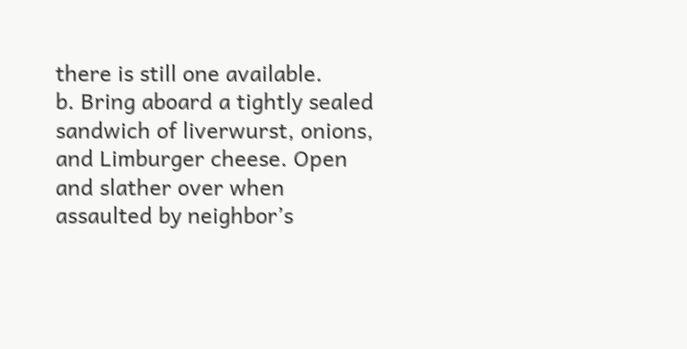there is still one available.
b. Bring aboard a tightly sealed sandwich of liverwurst, onions, and Limburger cheese. Open and slather over when assaulted by neighbor’s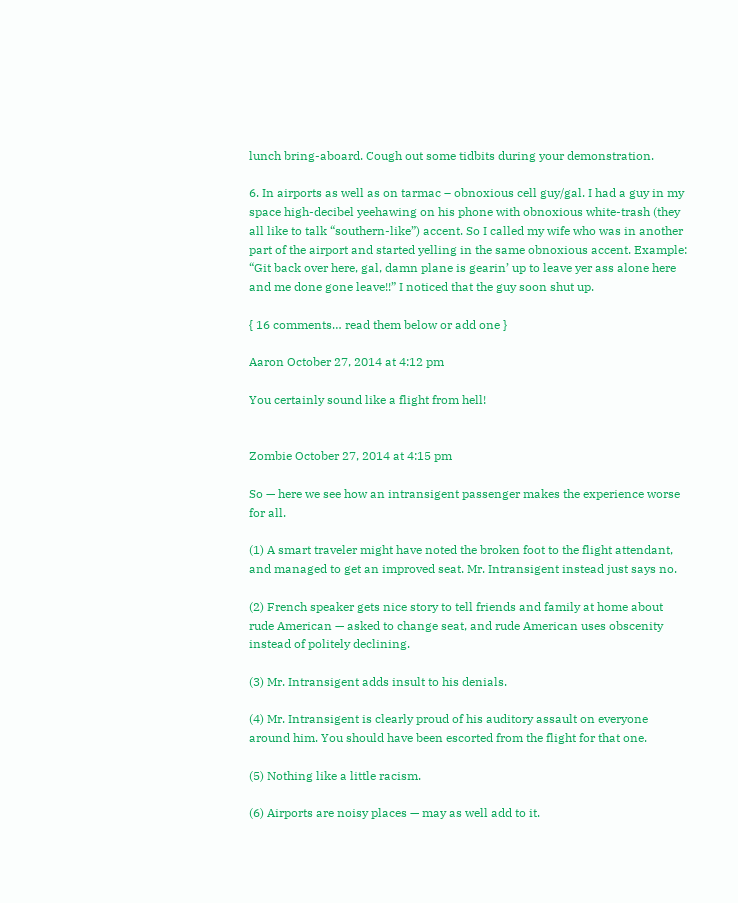lunch bring-aboard. Cough out some tidbits during your demonstration.

6. In airports as well as on tarmac – obnoxious cell guy/gal. I had a guy in my space high-decibel yeehawing on his phone with obnoxious white-trash (they all like to talk “southern-like”) accent. So I called my wife who was in another part of the airport and started yelling in the same obnoxious accent. Example: “Git back over here, gal, damn plane is gearin’ up to leave yer ass alone here and me done gone leave!!” I noticed that the guy soon shut up.

{ 16 comments… read them below or add one }

Aaron October 27, 2014 at 4:12 pm

You certainly sound like a flight from hell!


Zombie October 27, 2014 at 4:15 pm

So — here we see how an intransigent passenger makes the experience worse for all.

(1) A smart traveler might have noted the broken foot to the flight attendant, and managed to get an improved seat. Mr. Intransigent instead just says no.

(2) French speaker gets nice story to tell friends and family at home about rude American — asked to change seat, and rude American uses obscenity instead of politely declining.

(3) Mr. Intransigent adds insult to his denials.

(4) Mr. Intransigent is clearly proud of his auditory assault on everyone around him. You should have been escorted from the flight for that one.

(5) Nothing like a little racism.

(6) Airports are noisy places — may as well add to it.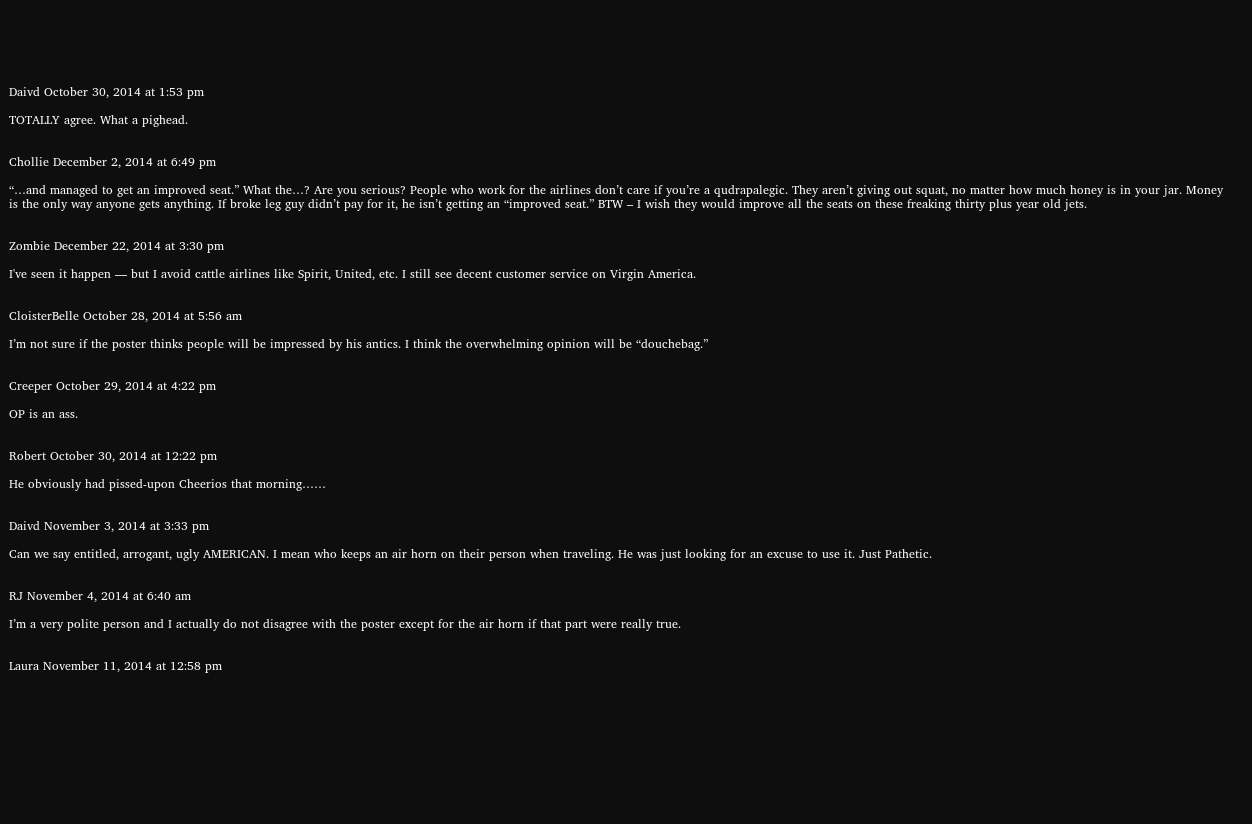Daivd October 30, 2014 at 1:53 pm

TOTALLY agree. What a pighead.


Chollie December 2, 2014 at 6:49 pm

“…and managed to get an improved seat.” What the…? Are you serious? People who work for the airlines don’t care if you’re a qudrapalegic. They aren’t giving out squat, no matter how much honey is in your jar. Money is the only way anyone gets anything. If broke leg guy didn’t pay for it, he isn’t getting an “improved seat.” BTW – I wish they would improve all the seats on these freaking thirty plus year old jets.


Zombie December 22, 2014 at 3:30 pm

I've seen it happen — but I avoid cattle airlines like Spirit, United, etc. I still see decent customer service on Virgin America.


CloisterBelle October 28, 2014 at 5:56 am

I’m not sure if the poster thinks people will be impressed by his antics. I think the overwhelming opinion will be “douchebag.”


Creeper October 29, 2014 at 4:22 pm

OP is an ass.


Robert October 30, 2014 at 12:22 pm

He obviously had pissed-upon Cheerios that morning……


Daivd November 3, 2014 at 3:33 pm

Can we say entitled, arrogant, ugly AMERICAN. I mean who keeps an air horn on their person when traveling. He was just looking for an excuse to use it. Just Pathetic.


RJ November 4, 2014 at 6:40 am

I’m a very polite person and I actually do not disagree with the poster except for the air horn if that part were really true.


Laura November 11, 2014 at 12:58 pm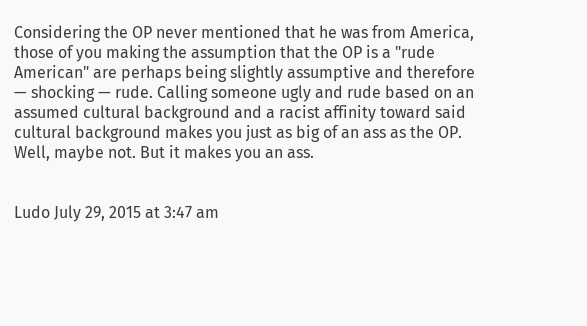Considering the OP never mentioned that he was from America, those of you making the assumption that the OP is a "rude American" are perhaps being slightly assumptive and therefore — shocking — rude. Calling someone ugly and rude based on an assumed cultural background and a racist affinity toward said cultural background makes you just as big of an ass as the OP. Well, maybe not. But it makes you an ass.


Ludo July 29, 2015 at 3:47 am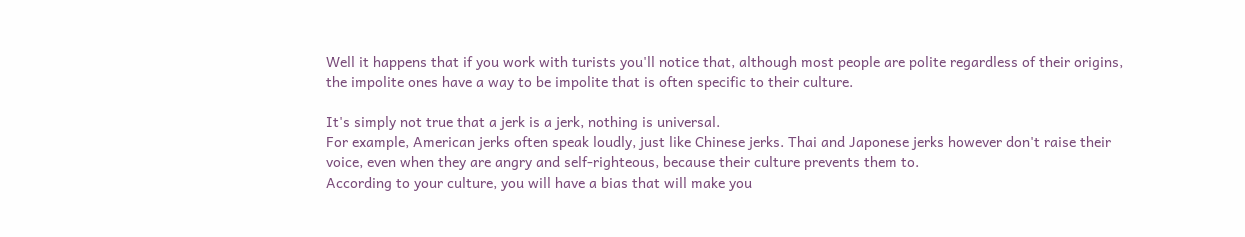Well it happens that if you work with turists you'll notice that, although most people are polite regardless of their origins, the impolite ones have a way to be impolite that is often specific to their culture.

It's simply not true that a jerk is a jerk, nothing is universal.
For example, American jerks often speak loudly, just like Chinese jerks. Thai and Japonese jerks however don't raise their voice, even when they are angry and self-righteous, because their culture prevents them to.
According to your culture, you will have a bias that will make you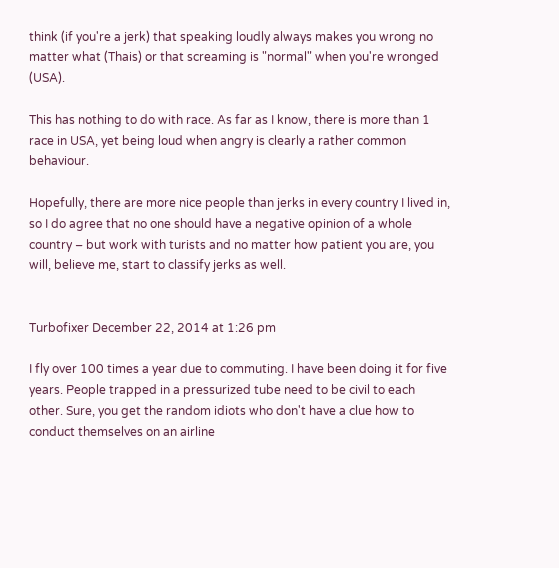think (if you're a jerk) that speaking loudly always makes you wrong no matter what (Thais) or that screaming is "normal" when you're wronged (USA).

This has nothing to do with race. As far as I know, there is more than 1 race in USA, yet being loud when angry is clearly a rather common behaviour.

Hopefully, there are more nice people than jerks in every country I lived in, so I do agree that no one should have a negative opinion of a whole country – but work with turists and no matter how patient you are, you will, believe me, start to classify jerks as well.


Turbofixer December 22, 2014 at 1:26 pm

I fly over 100 times a year due to commuting. I have been doing it for five years. People trapped in a pressurized tube need to be civil to each other. Sure, you get the random idiots who don't have a clue how to conduct themselves on an airline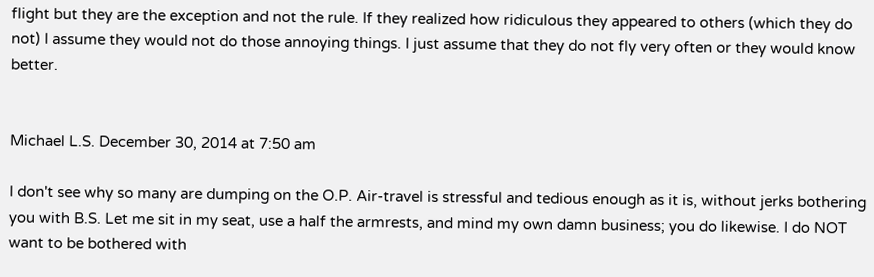flight but they are the exception and not the rule. If they realized how ridiculous they appeared to others (which they do not) I assume they would not do those annoying things. I just assume that they do not fly very often or they would know better.


Michael L.S. December 30, 2014 at 7:50 am

I don't see why so many are dumping on the O.P. Air-travel is stressful and tedious enough as it is, without jerks bothering you with B.S. Let me sit in my seat, use a half the armrests, and mind my own damn business; you do likewise. I do NOT want to be bothered with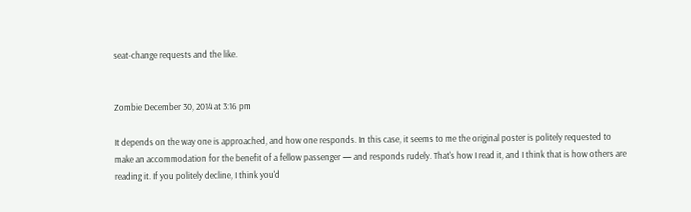seat-change requests and the like.


Zombie December 30, 2014 at 3:16 pm

It depends on the way one is approached, and how one responds. In this case, it seems to me the original poster is politely requested to make an accommodation for the benefit of a fellow passenger — and responds rudely. That's how I read it, and I think that is how others are reading it. If you politely decline, I think you'd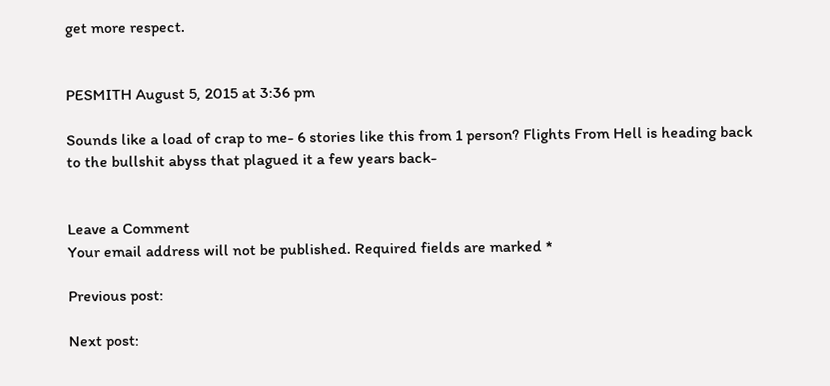get more respect.


PESMITH August 5, 2015 at 3:36 pm

Sounds like a load of crap to me- 6 stories like this from 1 person? Flights From Hell is heading back to the bullshit abyss that plagued it a few years back-


Leave a Comment
Your email address will not be published. Required fields are marked *

Previous post:

Next post: